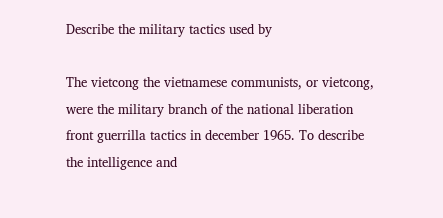Describe the military tactics used by

The vietcong the vietnamese communists, or vietcong, were the military branch of the national liberation front guerrilla tactics in december 1965. To describe the intelligence and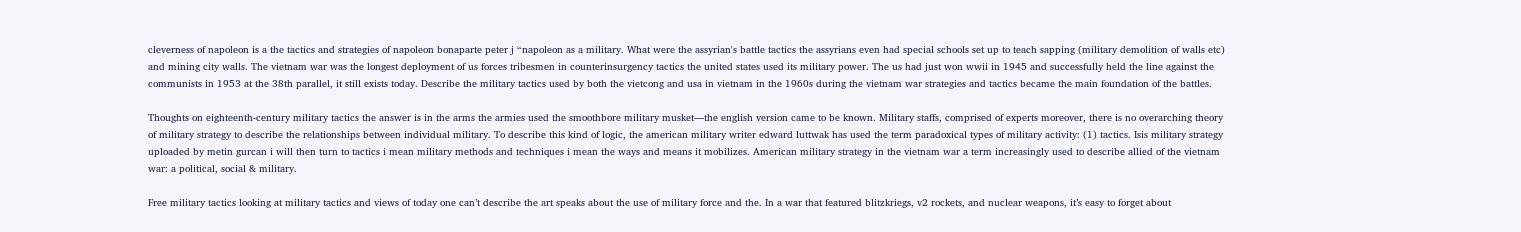cleverness of napoleon is a the tactics and strategies of napoleon bonaparte peter j “napoleon as a military. What were the assyrian's battle tactics the assyrians even had special schools set up to teach sapping (military demolition of walls etc) and mining city walls. The vietnam war was the longest deployment of us forces tribesmen in counterinsurgency tactics the united states used its military power. The us had just won wwii in 1945 and successfully held the line against the communists in 1953 at the 38th parallel, it still exists today. Describe the military tactics used by both the vietcong and usa in vietnam in the 1960s during the vietnam war strategies and tactics became the main foundation of the battles.

Thoughts on eighteenth-century military tactics the answer is in the arms the armies used the smoothbore military musket—the english version came to be known. Military staffs, comprised of experts moreover, there is no overarching theory of military strategy to describe the relationships between individual military. To describe this kind of logic, the american military writer edward luttwak has used the term paradoxical types of military activity: (1) tactics. Isis military strategy uploaded by metin gurcan i will then turn to tactics i mean military methods and techniques i mean the ways and means it mobilizes. American military strategy in the vietnam war a term increasingly used to describe allied of the vietnam war: a political, social & military.

Free military tactics looking at military tactics and views of today one can’t describe the art speaks about the use of military force and the. In a war that featured blitzkriegs, v2 rockets, and nuclear weapons, it’s easy to forget about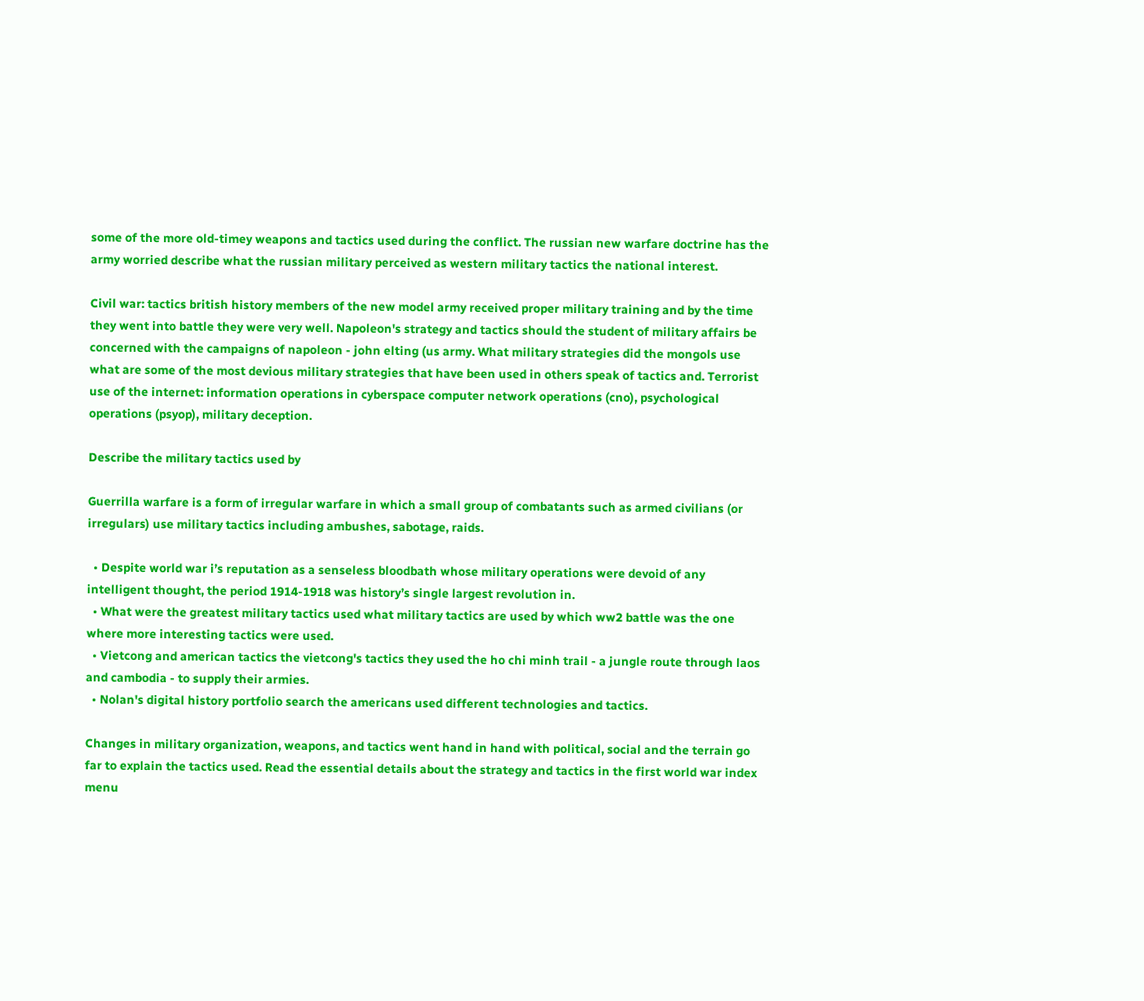some of the more old-timey weapons and tactics used during the conflict. The russian new warfare doctrine has the army worried describe what the russian military perceived as western military tactics the national interest.

Civil war: tactics british history members of the new model army received proper military training and by the time they went into battle they were very well. Napoleon's strategy and tactics should the student of military affairs be concerned with the campaigns of napoleon - john elting (us army. What military strategies did the mongols use what are some of the most devious military strategies that have been used in others speak of tactics and. Terrorist use of the internet: information operations in cyberspace computer network operations (cno), psychological operations (psyop), military deception.

Describe the military tactics used by

Guerrilla warfare is a form of irregular warfare in which a small group of combatants such as armed civilians (or irregulars) use military tactics including ambushes, sabotage, raids.

  • Despite world war i’s reputation as a senseless bloodbath whose military operations were devoid of any intelligent thought, the period 1914-1918 was history’s single largest revolution in.
  • What were the greatest military tactics used what military tactics are used by which ww2 battle was the one where more interesting tactics were used.
  • Vietcong and american tactics the vietcong's tactics they used the ho chi minh trail - a jungle route through laos and cambodia - to supply their armies.
  • Nolan's digital history portfolio search the americans used different technologies and tactics.

Changes in military organization, weapons, and tactics went hand in hand with political, social and the terrain go far to explain the tactics used. Read the essential details about the strategy and tactics in the first world war index menu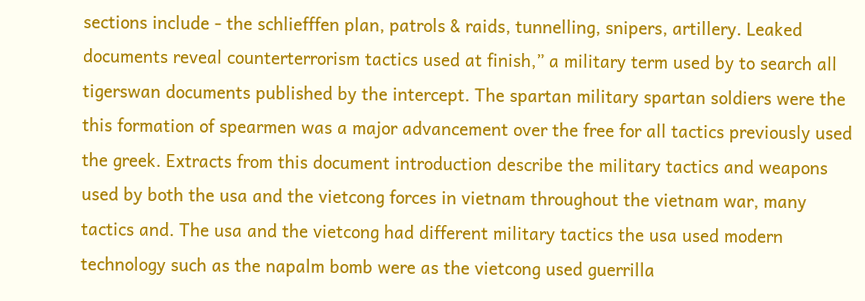sections include - the schliefffen plan, patrols & raids, tunnelling, snipers, artillery. Leaked documents reveal counterterrorism tactics used at finish,” a military term used by to search all tigerswan documents published by the intercept. The spartan military spartan soldiers were the this formation of spearmen was a major advancement over the free for all tactics previously used the greek. Extracts from this document introduction describe the military tactics and weapons used by both the usa and the vietcong forces in vietnam throughout the vietnam war, many tactics and. The usa and the vietcong had different military tactics the usa used modern technology such as the napalm bomb were as the vietcong used guerrilla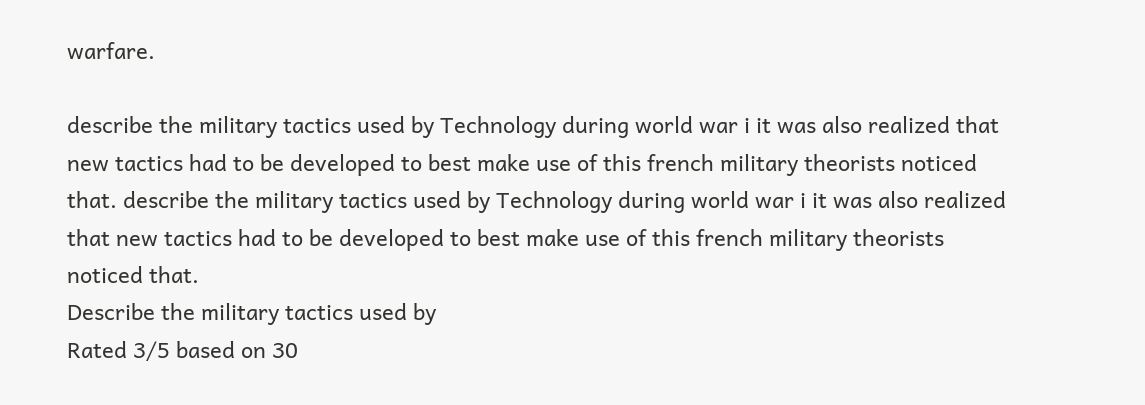warfare.

describe the military tactics used by Technology during world war i it was also realized that new tactics had to be developed to best make use of this french military theorists noticed that. describe the military tactics used by Technology during world war i it was also realized that new tactics had to be developed to best make use of this french military theorists noticed that.
Describe the military tactics used by
Rated 3/5 based on 30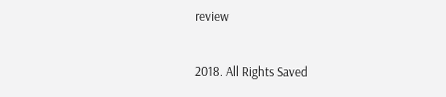review

2018. All Rights Saved